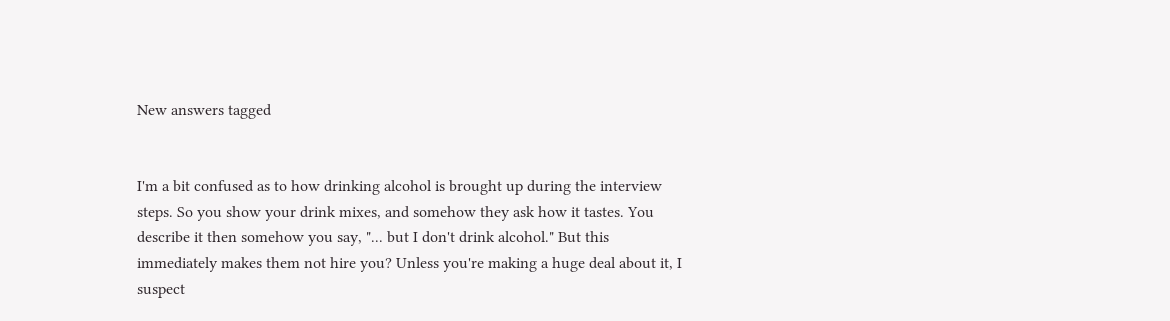New answers tagged


I'm a bit confused as to how drinking alcohol is brought up during the interview steps. So you show your drink mixes, and somehow they ask how it tastes. You describe it then somehow you say, "... but I don't drink alcohol." But this immediately makes them not hire you? Unless you're making a huge deal about it, I suspect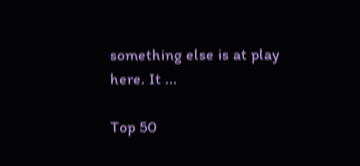something else is at play here. It ...

Top 50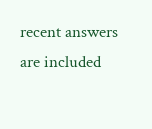recent answers are included